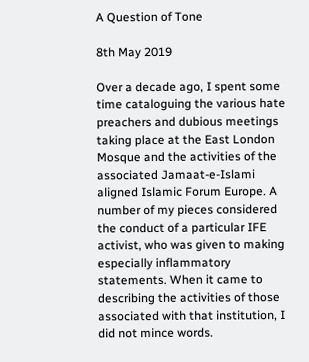A Question of Tone

8th May 2019

Over a decade ago, I spent some time cataloguing the various hate preachers and dubious meetings taking place at the East London Mosque and the activities of the associated Jamaat-e-Islami aligned Islamic Forum Europe. A number of my pieces considered the conduct of a particular IFE activist, who was given to making especially inflammatory statements. When it came to describing the activities of those associated with that institution, I did not mince words.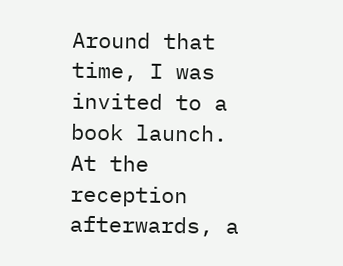Around that time, I was invited to a book launch. At the reception afterwards, a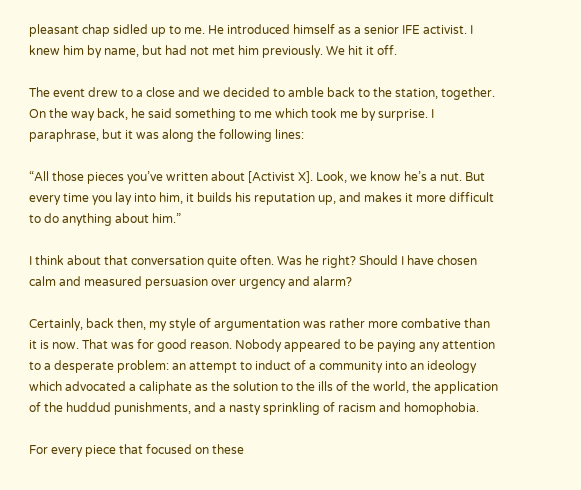pleasant chap sidled up to me. He introduced himself as a senior IFE activist. I knew him by name, but had not met him previously. We hit it off.

The event drew to a close and we decided to amble back to the station, together. On the way back, he said something to me which took me by surprise. I paraphrase, but it was along the following lines:

“All those pieces you’ve written about [Activist X]. Look, we know he’s a nut. But every time you lay into him, it builds his reputation up, and makes it more difficult to do anything about him.”

I think about that conversation quite often. Was he right? Should I have chosen calm and measured persuasion over urgency and alarm?

Certainly, back then, my style of argumentation was rather more combative than it is now. That was for good reason. Nobody appeared to be paying any attention to a desperate problem: an attempt to induct of a community into an ideology which advocated a caliphate as the solution to the ills of the world, the application of the huddud punishments, and a nasty sprinkling of racism and homophobia.

For every piece that focused on these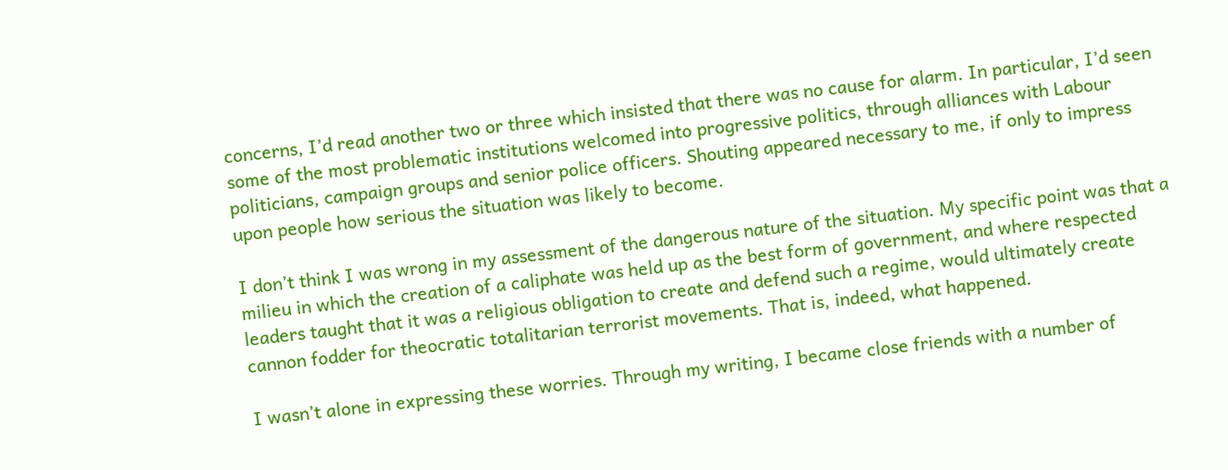concerns, I’d read another two or three which insisted that there was no cause for alarm. In particular, I’d seen some of the most problematic institutions welcomed into progressive politics, through alliances with Labour politicians, campaign groups and senior police officers. Shouting appeared necessary to me, if only to impress upon people how serious the situation was likely to become.

I don’t think I was wrong in my assessment of the dangerous nature of the situation. My specific point was that a milieu in which the creation of a caliphate was held up as the best form of government, and where respected leaders taught that it was a religious obligation to create and defend such a regime, would ultimately create cannon fodder for theocratic totalitarian terrorist movements. That is, indeed, what happened.

I wasn’t alone in expressing these worries. Through my writing, I became close friends with a number of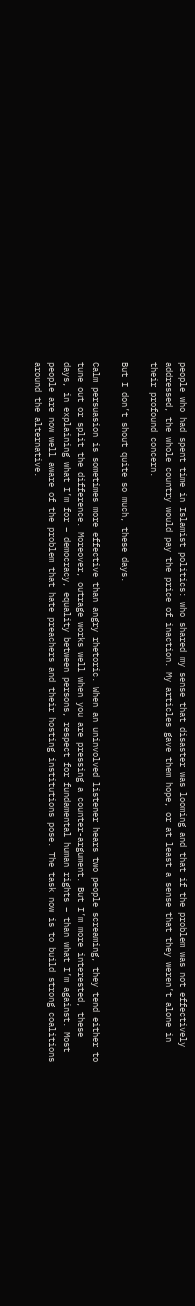people who had spent time in Islamist politics: who shared my sense that disaster was looming and that if the problem was not effectively addressed, the whole country would pay the price of inaction. My articles gave them hope, or at least a sense that they weren’t alone in their profound concern.

But I don’t shout quite so much, these days.

Calm persuasion is sometimes more effective than angry rhetoric. When an uninvolved listener hears two people screaming, they tend either to tune out or split the difference. Moreover, outrage works well when you are pressing a counter-argument. But I’m more interested, these days, in explaining what I’m for – democracy, equality between persons, respect for fundamental human rights – than what I’m against. Most people are now well aware of the problem that hate preachers and their hosting institutions pose. The task now is to build strong coalitions around the alternative.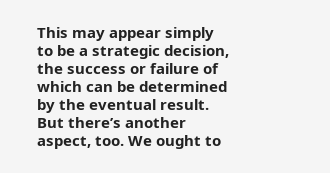This may appear simply to be a strategic decision, the success or failure of which can be determined by the eventual result. But there’s another aspect, too. We ought to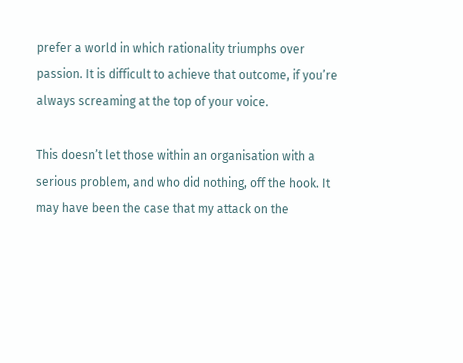prefer a world in which rationality triumphs over passion. It is difficult to achieve that outcome, if you’re always screaming at the top of your voice.

This doesn’t let those within an organisation with a serious problem, and who did nothing, off the hook. It may have been the case that my attack on the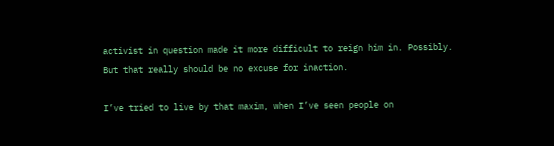activist in question made it more difficult to reign him in. Possibly. But that really should be no excuse for inaction.

I’ve tried to live by that maxim, when I’ve seen people on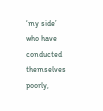‘my side’ who have conducted themselves poorly,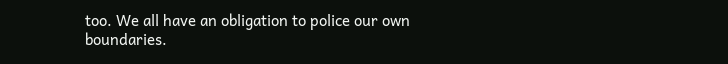too. We all have an obligation to police our own boundaries.